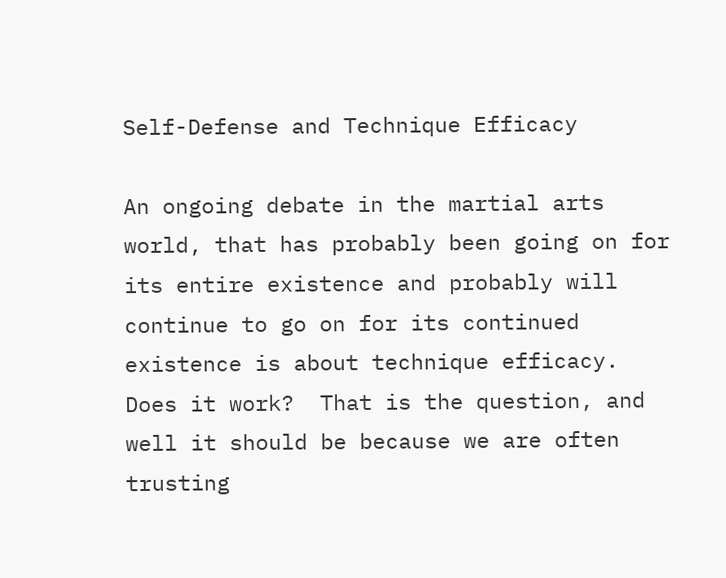Self-Defense and Technique Efficacy

An ongoing debate in the martial arts world, that has probably been going on for its entire existence and probably will continue to go on for its continued existence is about technique efficacy.  Does it work?  That is the question, and well it should be because we are often trusting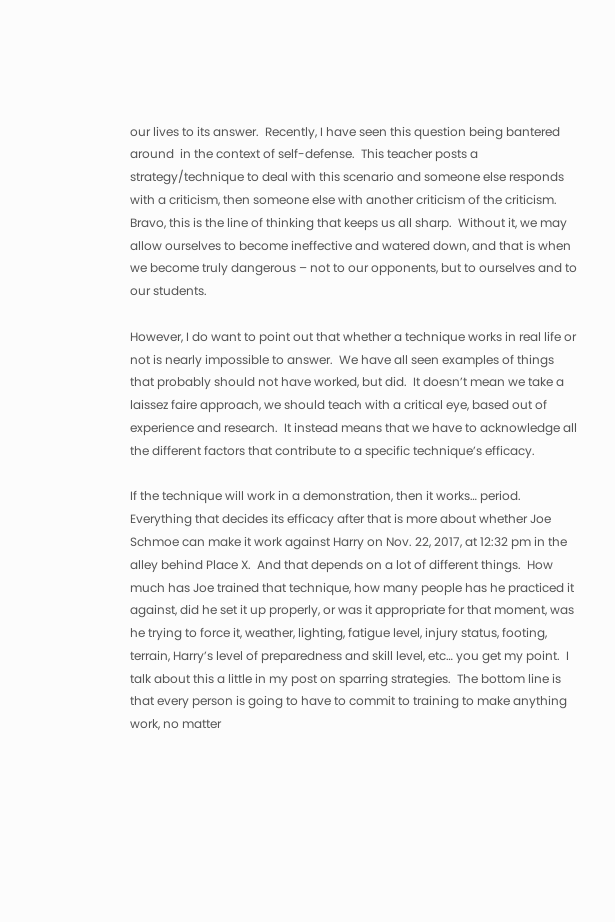our lives to its answer.  Recently, I have seen this question being bantered around  in the context of self-defense.  This teacher posts a strategy/technique to deal with this scenario and someone else responds with a criticism, then someone else with another criticism of the criticism.  Bravo, this is the line of thinking that keeps us all sharp.  Without it, we may allow ourselves to become ineffective and watered down, and that is when we become truly dangerous – not to our opponents, but to ourselves and to our students.

However, I do want to point out that whether a technique works in real life or not is nearly impossible to answer.  We have all seen examples of things that probably should not have worked, but did.  It doesn’t mean we take a laissez faire approach, we should teach with a critical eye, based out of experience and research.  It instead means that we have to acknowledge all the different factors that contribute to a specific technique’s efficacy.

If the technique will work in a demonstration, then it works… period.  Everything that decides its efficacy after that is more about whether Joe Schmoe can make it work against Harry on Nov. 22, 2017, at 12:32 pm in the alley behind Place X.  And that depends on a lot of different things.  How much has Joe trained that technique, how many people has he practiced it against, did he set it up properly, or was it appropriate for that moment, was he trying to force it, weather, lighting, fatigue level, injury status, footing, terrain, Harry’s level of preparedness and skill level, etc… you get my point.  I talk about this a little in my post on sparring strategies.  The bottom line is that every person is going to have to commit to training to make anything work, no matter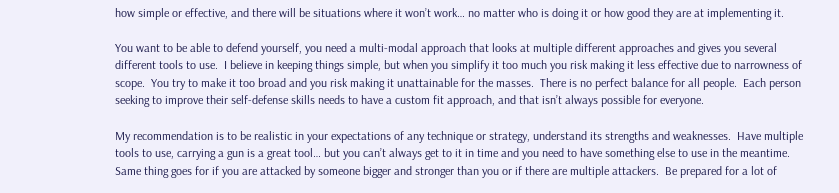how simple or effective, and there will be situations where it won’t work… no matter who is doing it or how good they are at implementing it.

You want to be able to defend yourself, you need a multi-modal approach that looks at multiple different approaches and gives you several different tools to use.  I believe in keeping things simple, but when you simplify it too much you risk making it less effective due to narrowness of scope.  You try to make it too broad and you risk making it unattainable for the masses.  There is no perfect balance for all people.  Each person seeking to improve their self-defense skills needs to have a custom fit approach, and that isn’t always possible for everyone.

My recommendation is to be realistic in your expectations of any technique or strategy, understand its strengths and weaknesses.  Have multiple tools to use, carrying a gun is a great tool… but you can’t always get to it in time and you need to have something else to use in the meantime.  Same thing goes for if you are attacked by someone bigger and stronger than you or if there are multiple attackers.  Be prepared for a lot of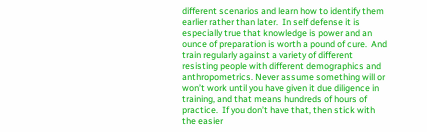different scenarios and learn how to identify them earlier rather than later.  In self defense it is especially true that knowledge is power and an ounce of preparation is worth a pound of cure.  And train regularly against a variety of different resisting people with different demographics and anthropometrics. Never assume something will or won’t work until you have given it due diligence in training, and that means hundreds of hours of practice.  If you don’t have that, then stick with the easier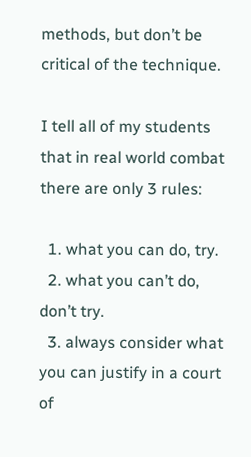methods, but don’t be critical of the technique.

I tell all of my students that in real world combat there are only 3 rules:

  1. what you can do, try.
  2. what you can’t do, don’t try.
  3. always consider what you can justify in a court of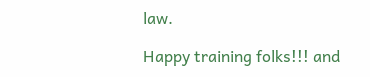law.

Happy training folks!!! and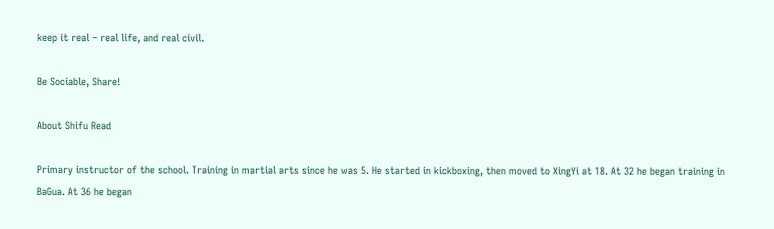keep it real – real life, and real civil.

Be Sociable, Share!

About Shifu Read

Primary instructor of the school. Training in martial arts since he was 5. He started in kickboxing, then moved to XingYi at 18. At 32 he began training in BaGua. At 36 he began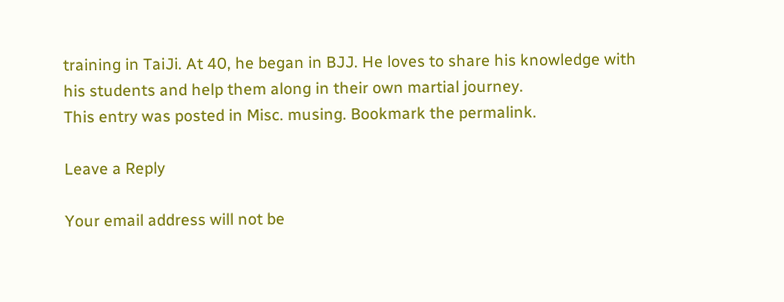training in TaiJi. At 40, he began in BJJ. He loves to share his knowledge with his students and help them along in their own martial journey.
This entry was posted in Misc. musing. Bookmark the permalink.

Leave a Reply

Your email address will not be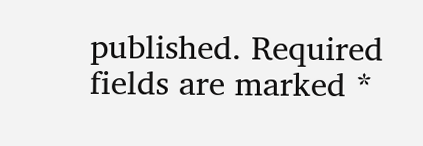published. Required fields are marked *